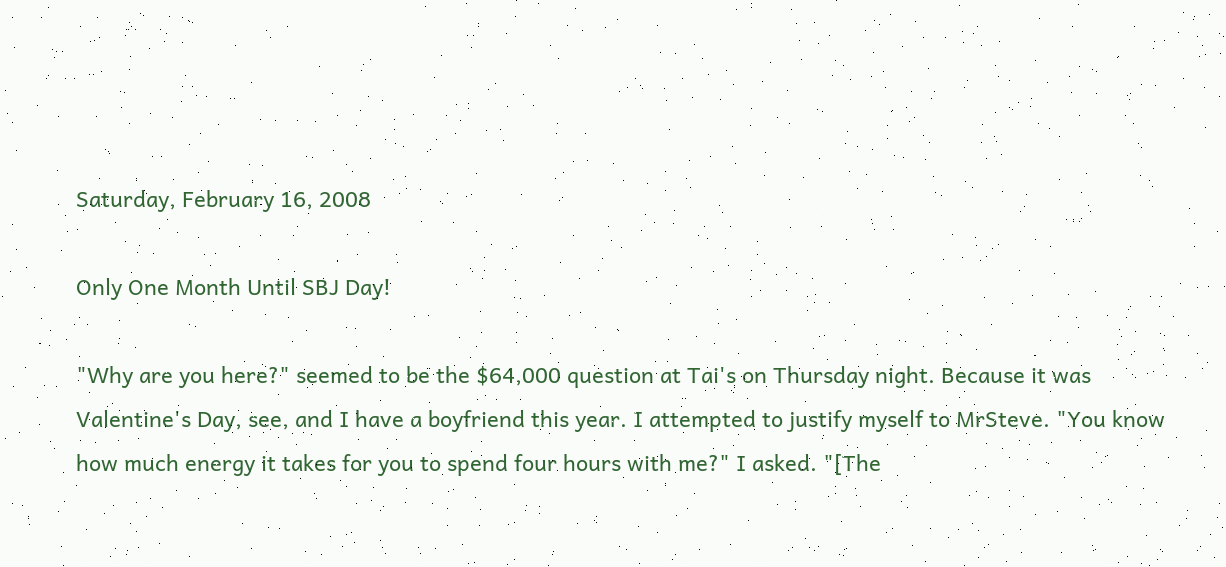Saturday, February 16, 2008

Only One Month Until SBJ Day!

"Why are you here?" seemed to be the $64,000 question at Tai's on Thursday night. Because it was Valentine's Day, see, and I have a boyfriend this year. I attempted to justify myself to MrSteve. "You know how much energy it takes for you to spend four hours with me?" I asked. "[The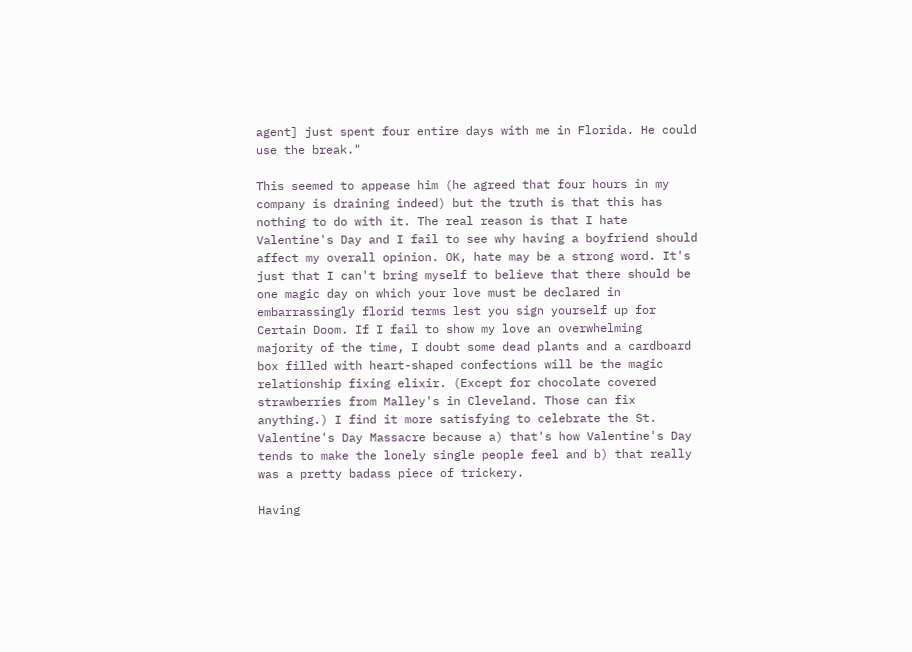agent] just spent four entire days with me in Florida. He could use the break."

This seemed to appease him (he agreed that four hours in my company is draining indeed) but the truth is that this has nothing to do with it. The real reason is that I hate Valentine's Day and I fail to see why having a boyfriend should affect my overall opinion. OK, hate may be a strong word. It's just that I can't bring myself to believe that there should be one magic day on which your love must be declared in embarrassingly florid terms lest you sign yourself up for Certain Doom. If I fail to show my love an overwhelming majority of the time, I doubt some dead plants and a cardboard box filled with heart-shaped confections will be the magic relationship fixing elixir. (Except for chocolate covered strawberries from Malley's in Cleveland. Those can fix anything.) I find it more satisfying to celebrate the St. Valentine's Day Massacre because a) that's how Valentine's Day tends to make the lonely single people feel and b) that really was a pretty badass piece of trickery.

Having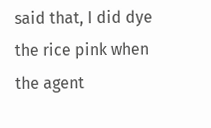said that, I did dye the rice pink when the agent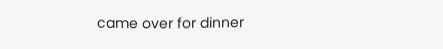came over for dinner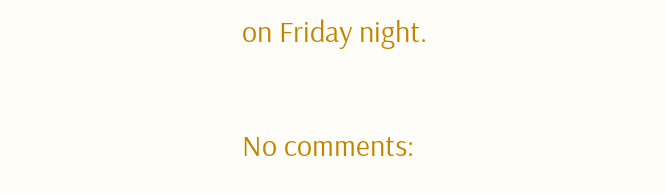on Friday night.

No comments: